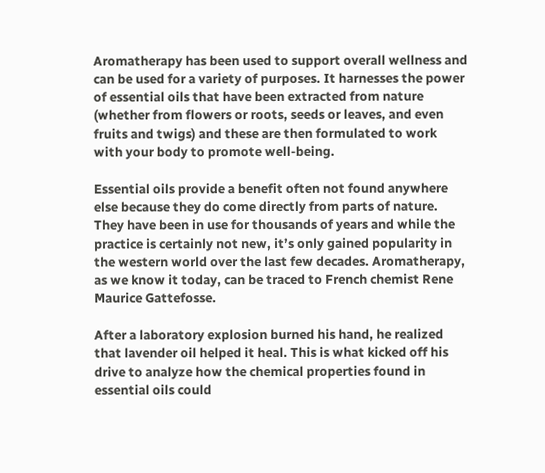Aromatherapy has been used to support overall wellness and can be used for a variety of purposes. It harnesses the power of essential oils that have been extracted from nature (whether from flowers or roots, seeds or leaves, and even fruits and twigs) and these are then formulated to work with your body to promote well-being.

Essential oils provide a benefit often not found anywhere else because they do come directly from parts of nature. They have been in use for thousands of years and while the practice is certainly not new, it’s only gained popularity in the western world over the last few decades. Aromatherapy, as we know it today, can be traced to French chemist Rene Maurice Gattefosse.

After a laboratory explosion burned his hand, he realized that lavender oil helped it heal. This is what kicked off his drive to analyze how the chemical properties found in essential oils could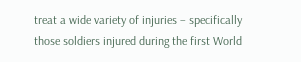treat a wide variety of injuries – specifically those soldiers injured during the first World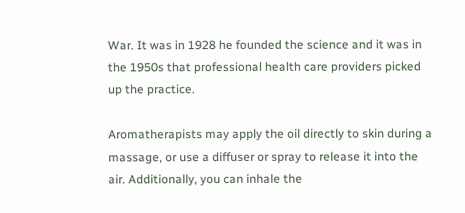War. It was in 1928 he founded the science and it was in the 1950s that professional health care providers picked up the practice.

Aromatherapists may apply the oil directly to skin during a massage, or use a diffuser or spray to release it into the air. Additionally, you can inhale the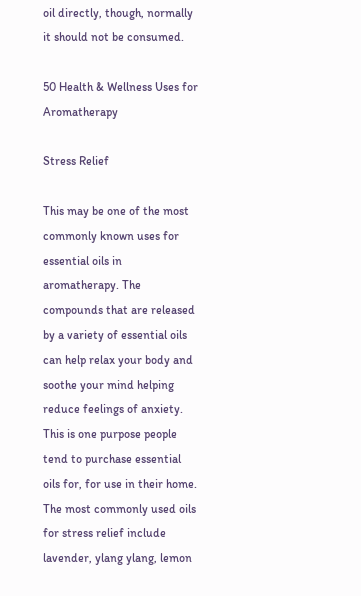oil directly, though, normally it should not be consumed.

50 Health & Wellness Uses for Aromatherapy

Stress Relief

This may be one of the most commonly known uses for essential oils in aromatherapy. The compounds that are released by a variety of essential oils can help relax your body and soothe your mind helping reduce feelings of anxiety. This is one purpose people tend to purchase essential oils for, for use in their home. The most commonly used oils for stress relief include lavender, ylang ylang, lemon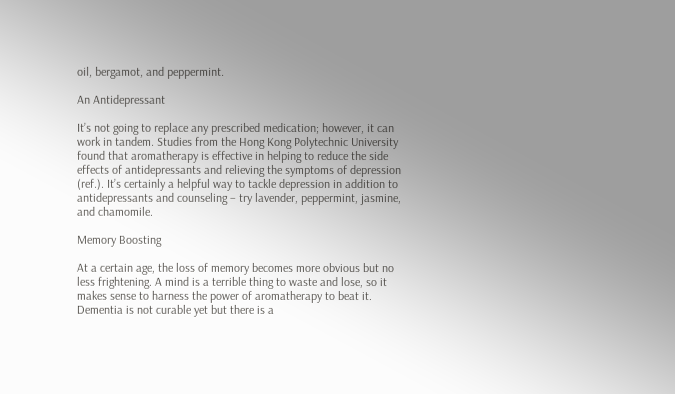oil, bergamot, and peppermint.

An Antidepressant

It’s not going to replace any prescribed medication; however, it can work in tandem. Studies from the Hong Kong Polytechnic University found that aromatherapy is effective in helping to reduce the side effects of antidepressants and relieving the symptoms of depression (ref.). It’s certainly a helpful way to tackle depression in addition to antidepressants and counseling – try lavender, peppermint, jasmine, and chamomile.

Memory Boosting

At a certain age, the loss of memory becomes more obvious but no less frightening. A mind is a terrible thing to waste and lose, so it makes sense to harness the power of aromatherapy to beat it. Dementia is not curable yet but there is a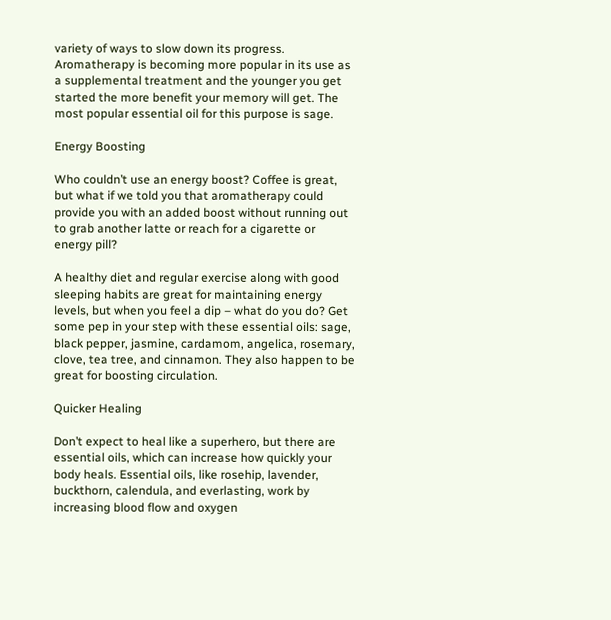variety of ways to slow down its progress. Aromatherapy is becoming more popular in its use as a supplemental treatment and the younger you get started the more benefit your memory will get. The most popular essential oil for this purpose is sage.

Energy Boosting

Who couldn’t use an energy boost? Coffee is great, but what if we told you that aromatherapy could provide you with an added boost without running out to grab another latte or reach for a cigarette or energy pill?

A healthy diet and regular exercise along with good sleeping habits are great for maintaining energy levels, but when you feel a dip – what do you do? Get some pep in your step with these essential oils: sage, black pepper, jasmine, cardamom, angelica, rosemary, clove, tea tree, and cinnamon. They also happen to be great for boosting circulation.

Quicker Healing

Don’t expect to heal like a superhero, but there are essential oils, which can increase how quickly your body heals. Essential oils, like rosehip, lavender, buckthorn, calendula, and everlasting, work by increasing blood flow and oxygen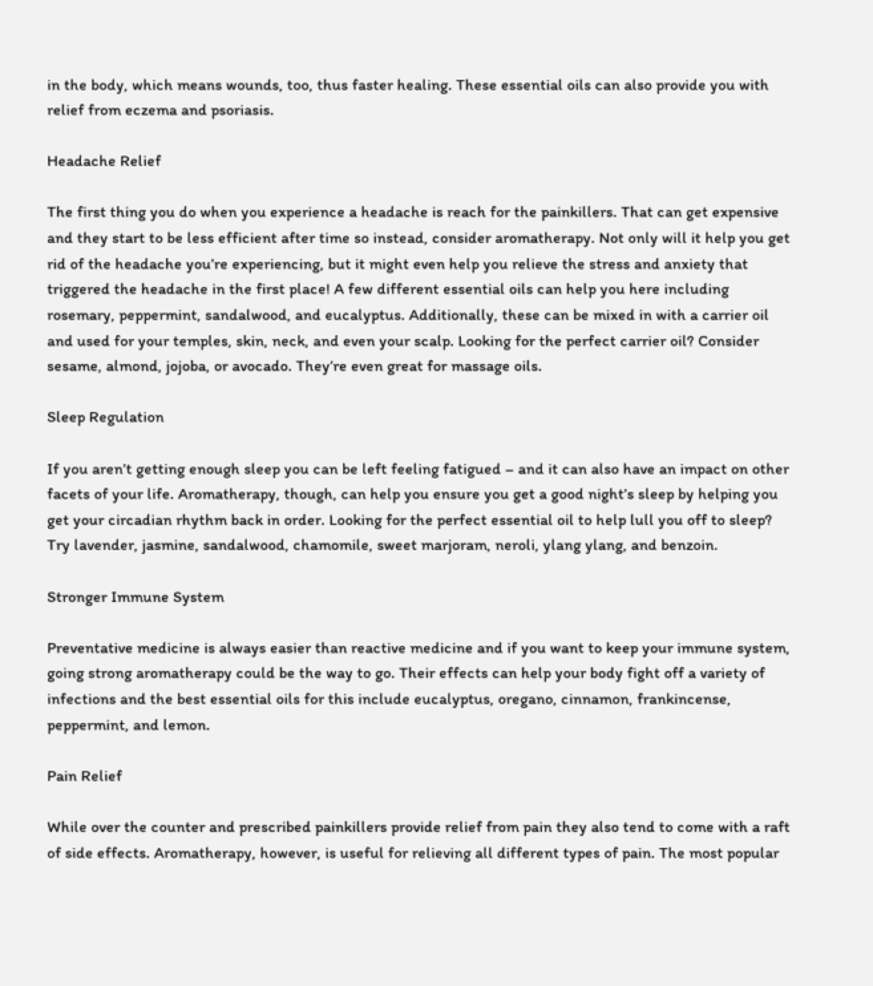in the body, which means wounds, too, thus faster healing. These essential oils can also provide you with relief from eczema and psoriasis.

Headache Relief

The first thing you do when you experience a headache is reach for the painkillers. That can get expensive and they start to be less efficient after time so instead, consider aromatherapy. Not only will it help you get rid of the headache you’re experiencing, but it might even help you relieve the stress and anxiety that triggered the headache in the first place! A few different essential oils can help you here including rosemary, peppermint, sandalwood, and eucalyptus. Additionally, these can be mixed in with a carrier oil and used for your temples, skin, neck, and even your scalp. Looking for the perfect carrier oil? Consider sesame, almond, jojoba, or avocado. They’re even great for massage oils.

Sleep Regulation

If you aren’t getting enough sleep you can be left feeling fatigued – and it can also have an impact on other facets of your life. Aromatherapy, though, can help you ensure you get a good night’s sleep by helping you get your circadian rhythm back in order. Looking for the perfect essential oil to help lull you off to sleep? Try lavender, jasmine, sandalwood, chamomile, sweet marjoram, neroli, ylang ylang, and benzoin.

Stronger Immune System

Preventative medicine is always easier than reactive medicine and if you want to keep your immune system, going strong aromatherapy could be the way to go. Their effects can help your body fight off a variety of infections and the best essential oils for this include eucalyptus, oregano, cinnamon, frankincense, peppermint, and lemon.

Pain Relief

While over the counter and prescribed painkillers provide relief from pain they also tend to come with a raft of side effects. Aromatherapy, however, is useful for relieving all different types of pain. The most popular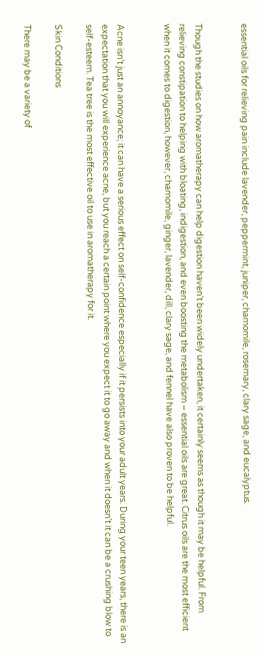essential oils for relieving pain include lavender, peppermint, juniper, chamomile, rosemary, clary sage, and eucalyptus.


Though the studies on how aromatherapy can help digestion haven’t been widely undertaken, it certainly seems as though it may be helpful. From relieving constipation to helping with bloating, indigestion, and even boosting the metabolism – essential oils are great. Citrus oils are the most efficient when it comes to digestion, however, chamomile, ginger, lavender, dill, clary sage, and fennel have also proven to be helpful.


Acne isn’t just an annoyance; it can have a serious effect on self-confidence especially if it persists into your adult years. During your teen years, there is an expectation that you will experience acne, but you reach a certain point where you expect it to go away and when it doesn’t it can be a crushing blow to self-esteem. Tea tree is the most effective oil to use in aromatherapy for it.

Skin Conditions

There may be a variety of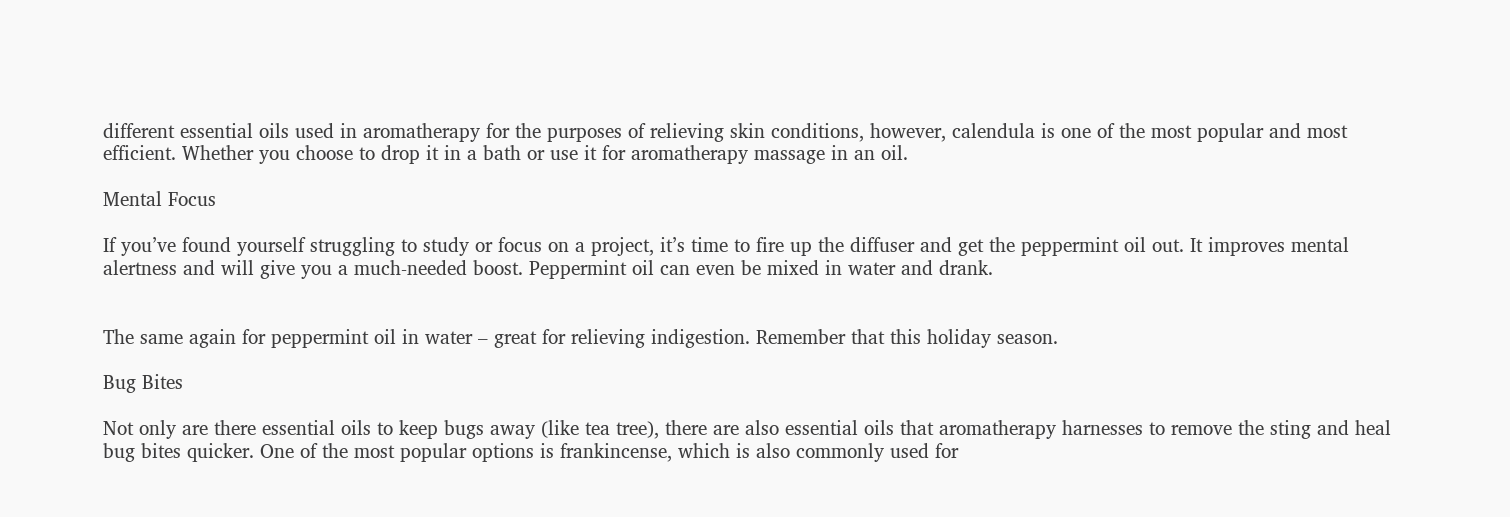different essential oils used in aromatherapy for the purposes of relieving skin conditions, however, calendula is one of the most popular and most efficient. Whether you choose to drop it in a bath or use it for aromatherapy massage in an oil.

Mental Focus

If you’ve found yourself struggling to study or focus on a project, it’s time to fire up the diffuser and get the peppermint oil out. It improves mental alertness and will give you a much-needed boost. Peppermint oil can even be mixed in water and drank.


The same again for peppermint oil in water – great for relieving indigestion. Remember that this holiday season.

Bug Bites

Not only are there essential oils to keep bugs away (like tea tree), there are also essential oils that aromatherapy harnesses to remove the sting and heal bug bites quicker. One of the most popular options is frankincense, which is also commonly used for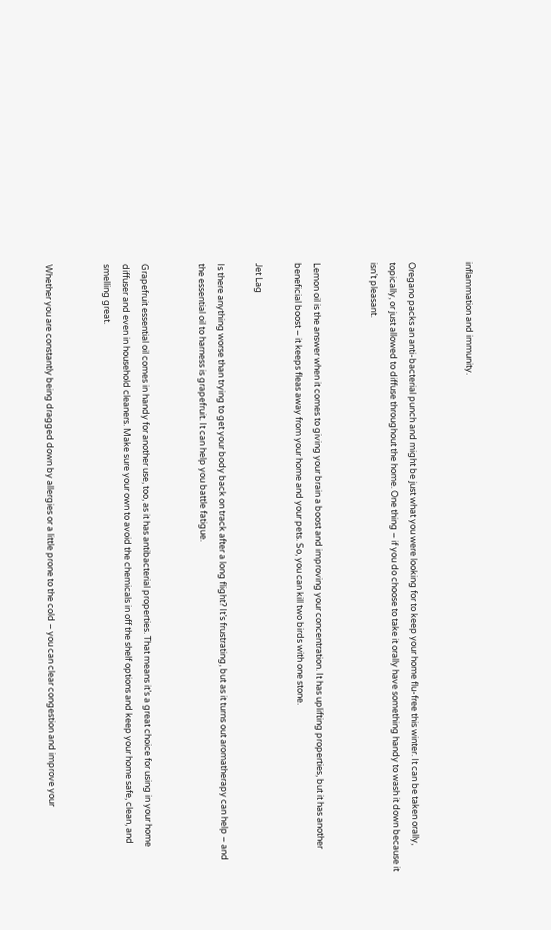inflammation and immunity.


Oregano packs an anti-bacterial punch and might be just what you were looking for to keep your home flu-free this winter. It can be taken orally, topically, or just allowed to diffuse throughout the home. One thing – if you do choose to take it orally have something handy to wash it down because it isn’t pleasant.


Lemon oil is the answer when it comes to giving your brain a boost and improving your concentration. It has uplifting properties, but it has another beneficial boost – it keeps fleas away from your home and your pets. So, you can kill two birds with one stone.

Jet Lag

Is there anything worse than trying to get your body back on track after a long flight? It’s frustrating, but as it turns out aromatherapy can help – and the essential oil to harness is grapefruit. It can help you battle fatigue.


Grapefruit essential oil comes in handy for another use, too, as it has antibacterial properties. That means it’s a great choice for using in your home diffuser and even in household cleaners. Make sure your own to avoid the chemicals in off the shelf options and keep your home safe, clean, and smelling great.


Whether you are constantly being dragged down by allergies or a little prone to the cold – you can clear congestion and improve your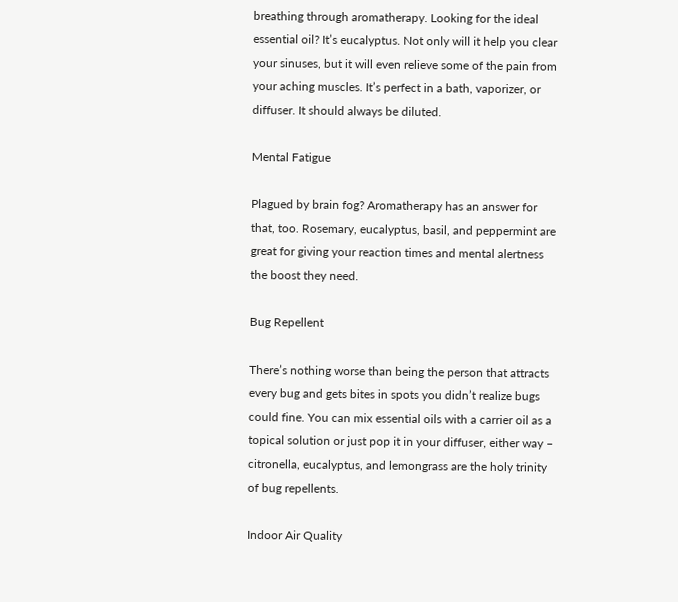breathing through aromatherapy. Looking for the ideal essential oil? It’s eucalyptus. Not only will it help you clear your sinuses, but it will even relieve some of the pain from your aching muscles. It’s perfect in a bath, vaporizer, or diffuser. It should always be diluted.

Mental Fatigue

Plagued by brain fog? Aromatherapy has an answer for that, too. Rosemary, eucalyptus, basil, and peppermint are great for giving your reaction times and mental alertness the boost they need.

Bug Repellent

There’s nothing worse than being the person that attracts every bug and gets bites in spots you didn’t realize bugs could fine. You can mix essential oils with a carrier oil as a topical solution or just pop it in your diffuser, either way – citronella, eucalyptus, and lemongrass are the holy trinity of bug repellents.

Indoor Air Quality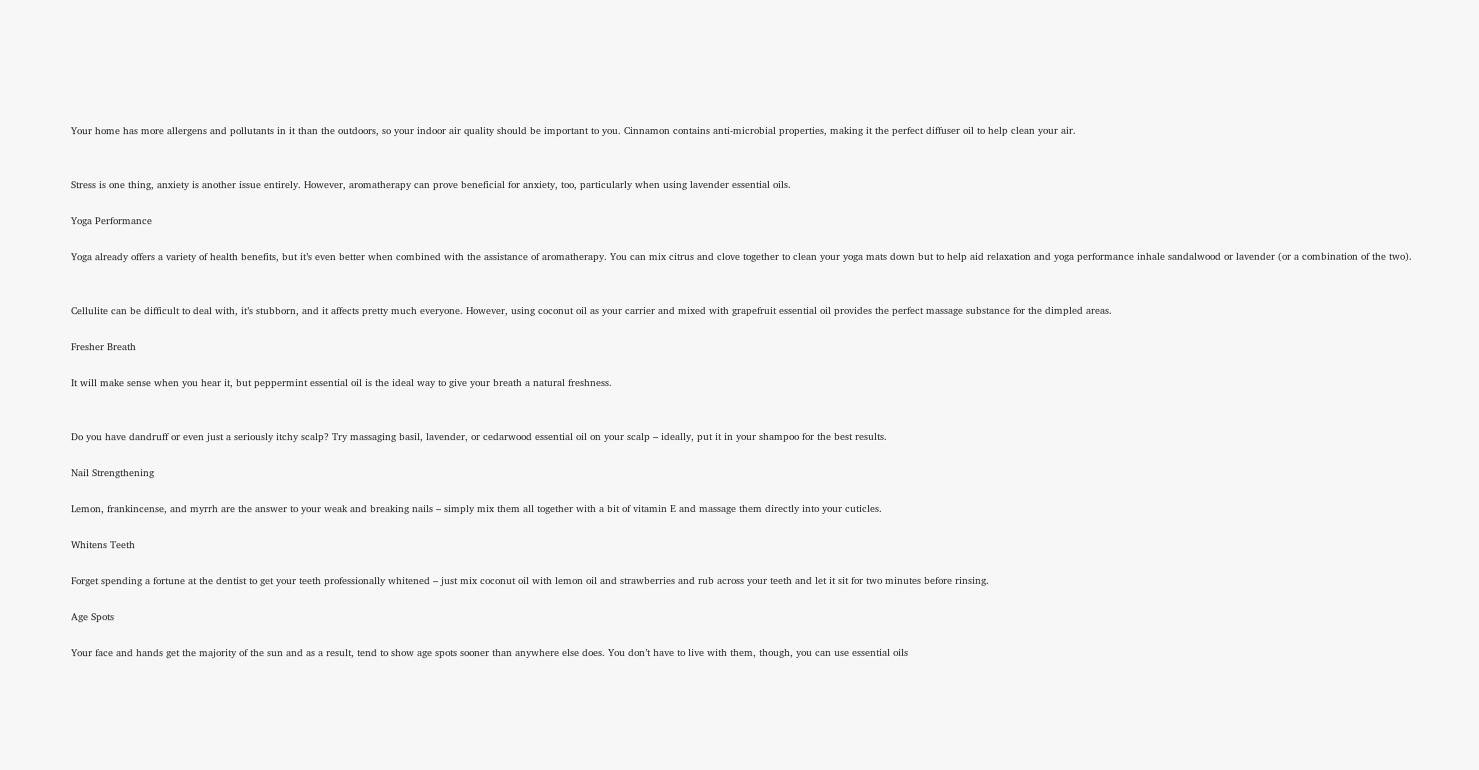Your home has more allergens and pollutants in it than the outdoors, so your indoor air quality should be important to you. Cinnamon contains anti-microbial properties, making it the perfect diffuser oil to help clean your air.


Stress is one thing, anxiety is another issue entirely. However, aromatherapy can prove beneficial for anxiety, too, particularly when using lavender essential oils.

Yoga Performance

Yoga already offers a variety of health benefits, but it’s even better when combined with the assistance of aromatherapy. You can mix citrus and clove together to clean your yoga mats down but to help aid relaxation and yoga performance inhale sandalwood or lavender (or a combination of the two).


Cellulite can be difficult to deal with, it’s stubborn, and it affects pretty much everyone. However, using coconut oil as your carrier and mixed with grapefruit essential oil provides the perfect massage substance for the dimpled areas.

Fresher Breath

It will make sense when you hear it, but peppermint essential oil is the ideal way to give your breath a natural freshness.


Do you have dandruff or even just a seriously itchy scalp? Try massaging basil, lavender, or cedarwood essential oil on your scalp – ideally, put it in your shampoo for the best results.

Nail Strengthening

Lemon, frankincense, and myrrh are the answer to your weak and breaking nails – simply mix them all together with a bit of vitamin E and massage them directly into your cuticles.

Whitens Teeth

Forget spending a fortune at the dentist to get your teeth professionally whitened – just mix coconut oil with lemon oil and strawberries and rub across your teeth and let it sit for two minutes before rinsing.

Age Spots

Your face and hands get the majority of the sun and as a result, tend to show age spots sooner than anywhere else does. You don’t have to live with them, though, you can use essential oils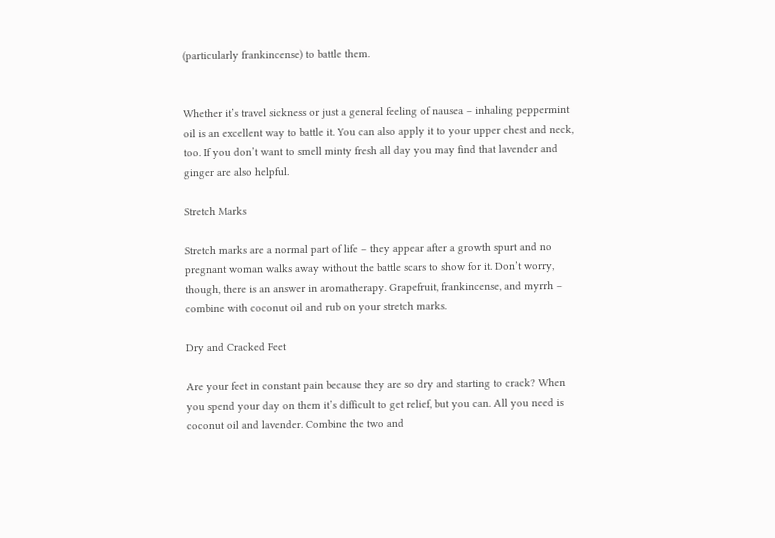(particularly frankincense) to battle them.


Whether it’s travel sickness or just a general feeling of nausea – inhaling peppermint oil is an excellent way to battle it. You can also apply it to your upper chest and neck, too. If you don’t want to smell minty fresh all day you may find that lavender and ginger are also helpful.

Stretch Marks

Stretch marks are a normal part of life – they appear after a growth spurt and no pregnant woman walks away without the battle scars to show for it. Don’t worry, though, there is an answer in aromatherapy. Grapefruit, frankincense, and myrrh – combine with coconut oil and rub on your stretch marks.

Dry and Cracked Feet

Are your feet in constant pain because they are so dry and starting to crack? When you spend your day on them it’s difficult to get relief, but you can. All you need is coconut oil and lavender. Combine the two and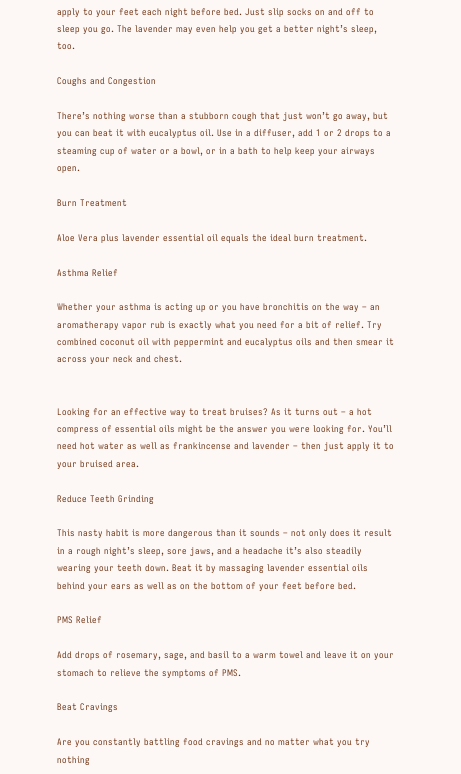apply to your feet each night before bed. Just slip socks on and off to sleep you go. The lavender may even help you get a better night’s sleep, too.

Coughs and Congestion

There’s nothing worse than a stubborn cough that just won’t go away, but you can beat it with eucalyptus oil. Use in a diffuser, add 1 or 2 drops to a steaming cup of water or a bowl, or in a bath to help keep your airways open.

Burn Treatment

Aloe Vera plus lavender essential oil equals the ideal burn treatment.

Asthma Relief

Whether your asthma is acting up or you have bronchitis on the way – an aromatherapy vapor rub is exactly what you need for a bit of relief. Try combined coconut oil with peppermint and eucalyptus oils and then smear it across your neck and chest.


Looking for an effective way to treat bruises? As it turns out – a hot compress of essential oils might be the answer you were looking for. You’ll need hot water as well as frankincense and lavender – then just apply it to your bruised area.

Reduce Teeth Grinding

This nasty habit is more dangerous than it sounds – not only does it result in a rough night’s sleep, sore jaws, and a headache it’s also steadily wearing your teeth down. Beat it by massaging lavender essential oils behind your ears as well as on the bottom of your feet before bed.

PMS Relief

Add drops of rosemary, sage, and basil to a warm towel and leave it on your stomach to relieve the symptoms of PMS.

Beat Cravings

Are you constantly battling food cravings and no matter what you try nothing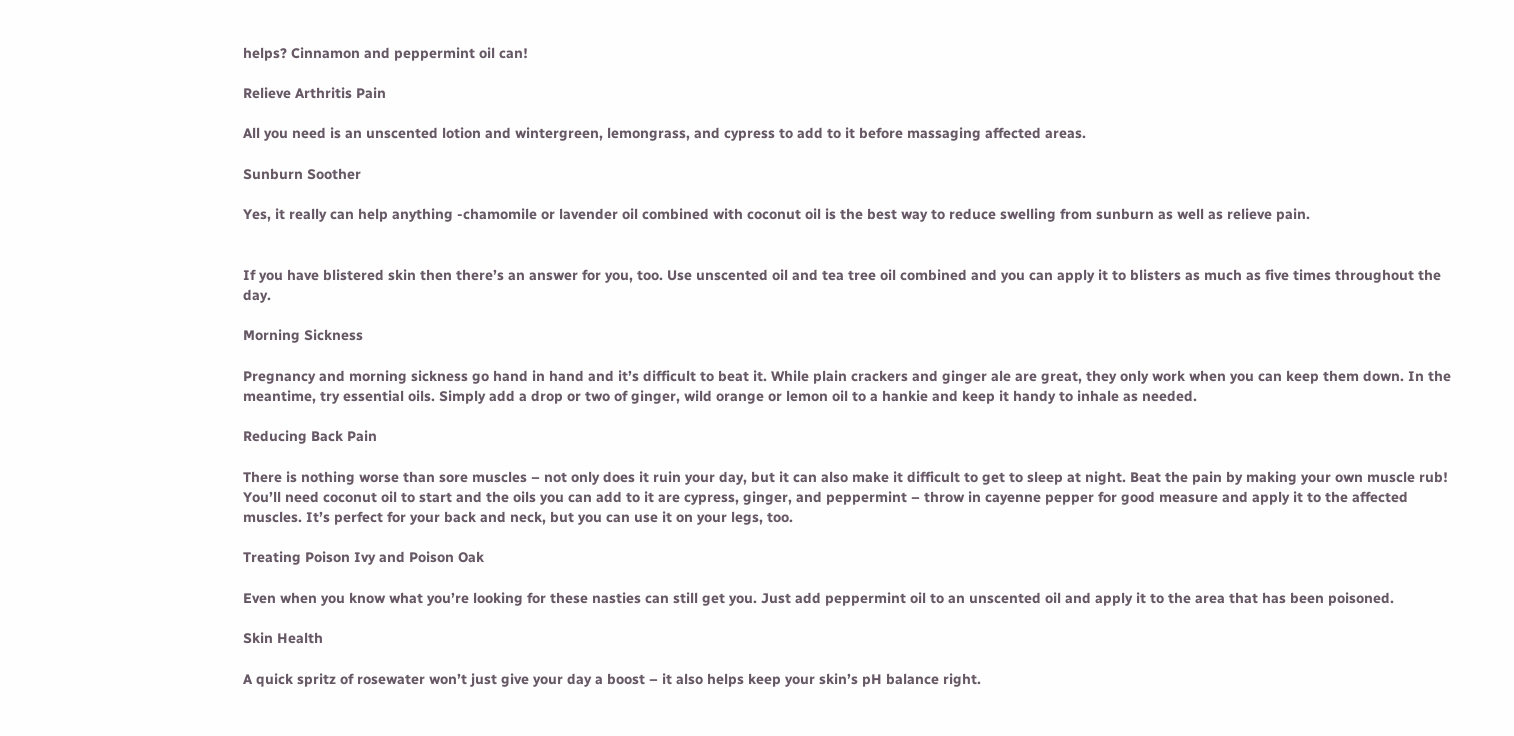helps? Cinnamon and peppermint oil can!

Relieve Arthritis Pain

All you need is an unscented lotion and wintergreen, lemongrass, and cypress to add to it before massaging affected areas.

Sunburn Soother

Yes, it really can help anything -chamomile or lavender oil combined with coconut oil is the best way to reduce swelling from sunburn as well as relieve pain.


If you have blistered skin then there’s an answer for you, too. Use unscented oil and tea tree oil combined and you can apply it to blisters as much as five times throughout the day.

Morning Sickness

Pregnancy and morning sickness go hand in hand and it’s difficult to beat it. While plain crackers and ginger ale are great, they only work when you can keep them down. In the meantime, try essential oils. Simply add a drop or two of ginger, wild orange or lemon oil to a hankie and keep it handy to inhale as needed.

Reducing Back Pain

There is nothing worse than sore muscles – not only does it ruin your day, but it can also make it difficult to get to sleep at night. Beat the pain by making your own muscle rub! You’ll need coconut oil to start and the oils you can add to it are cypress, ginger, and peppermint – throw in cayenne pepper for good measure and apply it to the affected muscles. It’s perfect for your back and neck, but you can use it on your legs, too.

Treating Poison Ivy and Poison Oak

Even when you know what you’re looking for these nasties can still get you. Just add peppermint oil to an unscented oil and apply it to the area that has been poisoned.

Skin Health

A quick spritz of rosewater won’t just give your day a boost – it also helps keep your skin’s pH balance right.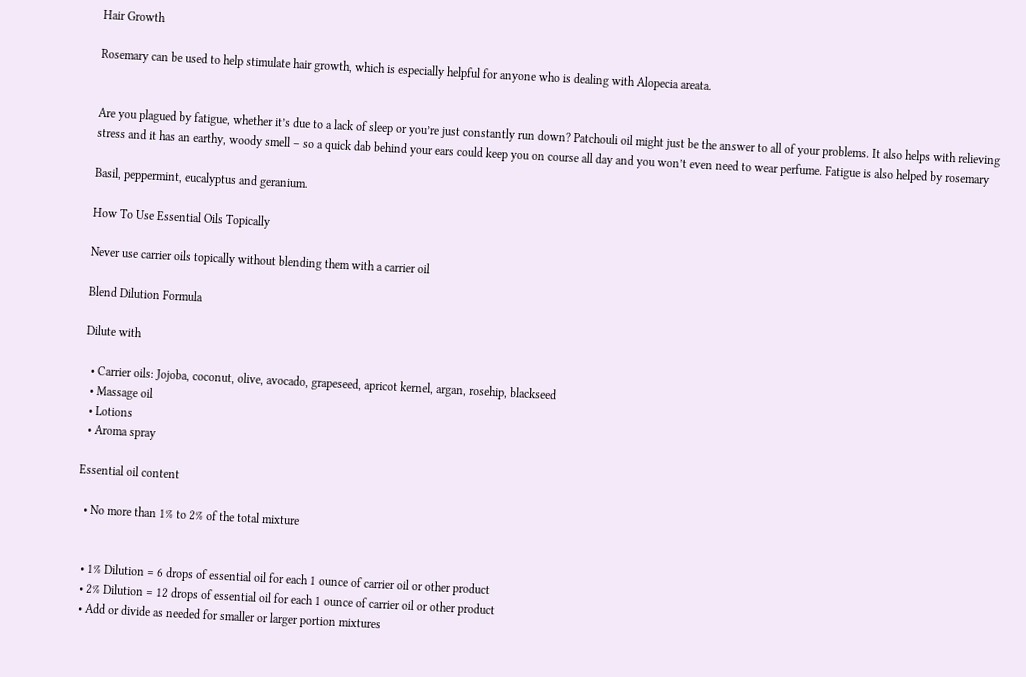Hair Growth

Rosemary can be used to help stimulate hair growth, which is especially helpful for anyone who is dealing with Alopecia areata.


Are you plagued by fatigue, whether it’s due to a lack of sleep or you’re just constantly run down? Patchouli oil might just be the answer to all of your problems. It also helps with relieving stress and it has an earthy, woody smell – so a quick dab behind your ears could keep you on course all day and you won’t even need to wear perfume. Fatigue is also helped by rosemary

Basil, peppermint, eucalyptus and geranium.

How To Use Essential Oils Topically

Never use carrier oils topically without blending them with a carrier oil

Blend Dilution Formula

Dilute with

  • Carrier oils: Jojoba, coconut, olive, avocado, grapeseed, apricot kernel, argan, rosehip, blackseed
  • Massage oil
  • Lotions
  • Aroma spray

Essential oil content

  • No more than 1% to 2% of the total mixture


  • 1% Dilution = 6 drops of essential oil for each 1 ounce of carrier oil or other product
  • 2% Dilution = 12 drops of essential oil for each 1 ounce of carrier oil or other product
  • Add or divide as needed for smaller or larger portion mixtures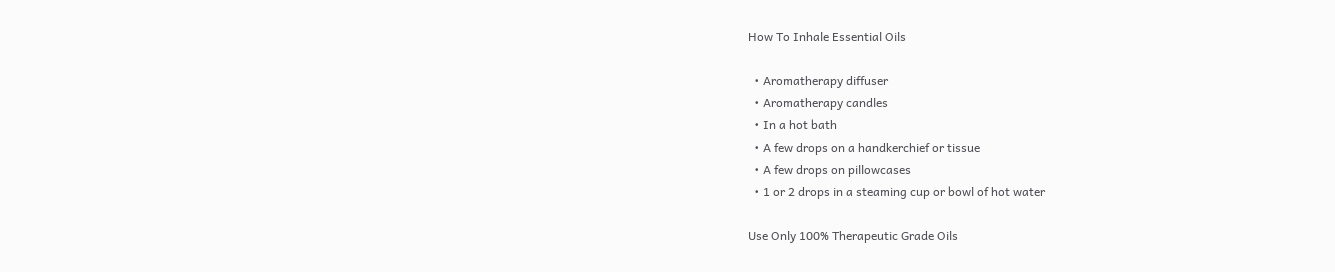How To Inhale Essential Oils

  • Aromatherapy diffuser
  • Aromatherapy candles
  • In a hot bath
  • A few drops on a handkerchief or tissue
  • A few drops on pillowcases
  • 1 or 2 drops in a steaming cup or bowl of hot water

Use Only 100% Therapeutic Grade Oils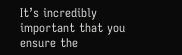It’s incredibly important that you ensure the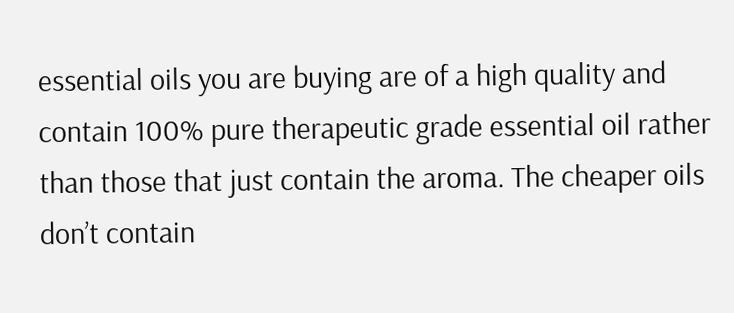essential oils you are buying are of a high quality and contain 100% pure therapeutic grade essential oil rather than those that just contain the aroma. The cheaper oils don’t contain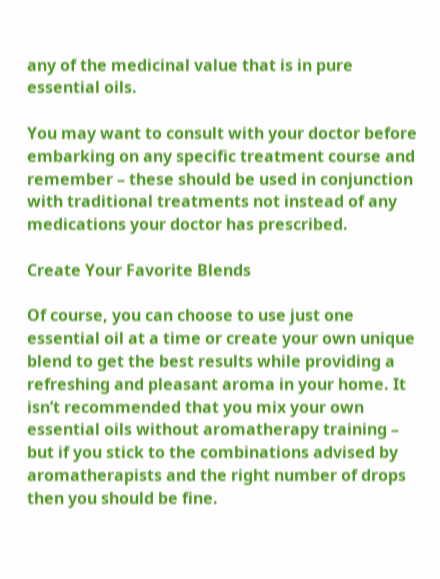any of the medicinal value that is in pure essential oils.

You may want to consult with your doctor before embarking on any specific treatment course and remember – these should be used in conjunction with traditional treatments not instead of any medications your doctor has prescribed.

Create Your Favorite Blends

Of course, you can choose to use just one essential oil at a time or create your own unique blend to get the best results while providing a refreshing and pleasant aroma in your home. It isn’t recommended that you mix your own essential oils without aromatherapy training – but if you stick to the combinations advised by aromatherapists and the right number of drops then you should be fine.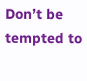Don’t be tempted to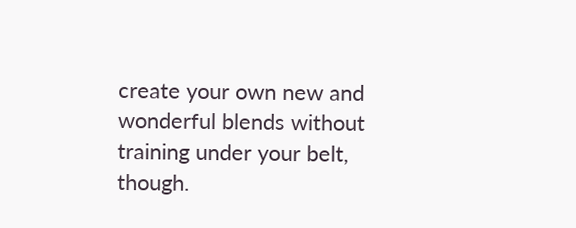create your own new and wonderful blends without training under your belt, though.